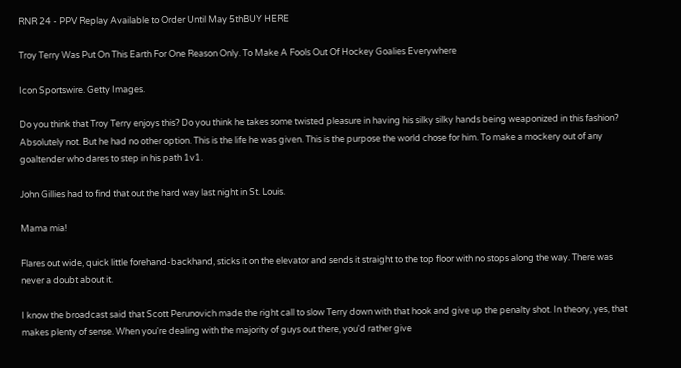RNR 24 - PPV Replay Available to Order Until May 5thBUY HERE

Troy Terry Was Put On This Earth For One Reason Only. To Make A Fools Out Of Hockey Goalies Everywhere

Icon Sportswire. Getty Images.

Do you think that Troy Terry enjoys this? Do you think he takes some twisted pleasure in having his silky silky hands being weaponized in this fashion? Absolutely not. But he had no other option. This is the life he was given. This is the purpose the world chose for him. To make a mockery out of any goaltender who dares to step in his path 1v1.

John Gillies had to find that out the hard way last night in St. Louis.

Mama mia!

Flares out wide, quick little forehand-backhand, sticks it on the elevator and sends it straight to the top floor with no stops along the way. There was never a doubt about it.

I know the broadcast said that Scott Perunovich made the right call to slow Terry down with that hook and give up the penalty shot. In theory, yes, that makes plenty of sense. When you're dealing with the majority of guys out there, you'd rather give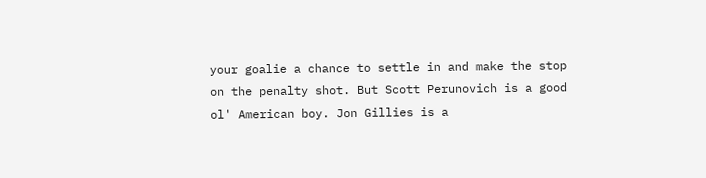your goalie a chance to settle in and make the stop on the penalty shot. But Scott Perunovich is a good ol' American boy. Jon Gillies is a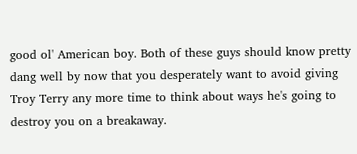good ol' American boy. Both of these guys should know pretty dang well by now that you desperately want to avoid giving Troy Terry any more time to think about ways he's going to destroy you on a breakaway.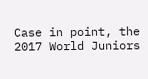Case in point, the 2017 World Juniors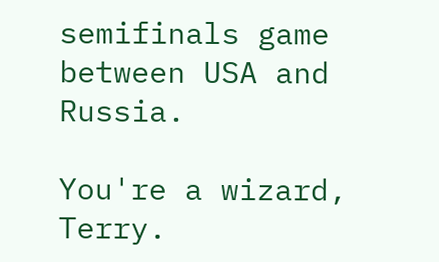semifinals game between USA and Russia.

You're a wizard, Terry.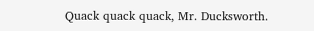Quack quack quack, Mr. Ducksworth.